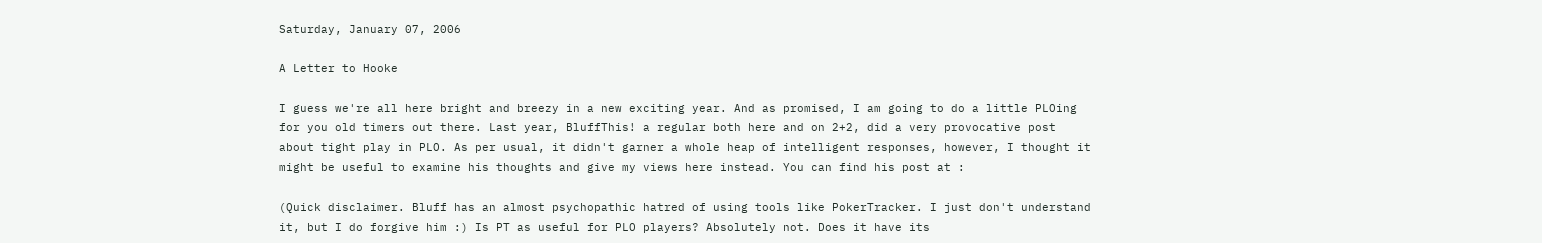Saturday, January 07, 2006

A Letter to Hooke

I guess we're all here bright and breezy in a new exciting year. And as promised, I am going to do a little PLOing for you old timers out there. Last year, BluffThis! a regular both here and on 2+2, did a very provocative post about tight play in PLO. As per usual, it didn't garner a whole heap of intelligent responses, however, I thought it might be useful to examine his thoughts and give my views here instead. You can find his post at :

(Quick disclaimer. Bluff has an almost psychopathic hatred of using tools like PokerTracker. I just don't understand it, but I do forgive him :) Is PT as useful for PLO players? Absolutely not. Does it have its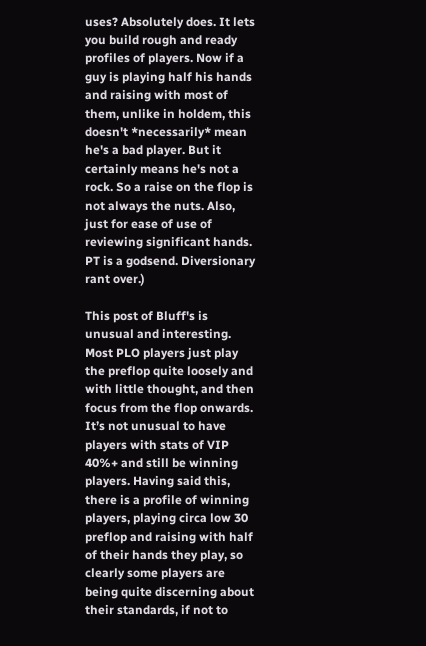uses? Absolutely does. It lets you build rough and ready profiles of players. Now if a guy is playing half his hands and raising with most of them, unlike in holdem, this doesn't *necessarily* mean he's a bad player. But it certainly means he's not a rock. So a raise on the flop is not always the nuts. Also, just for ease of use of reviewing significant hands. PT is a godsend. Diversionary rant over.)

This post of Bluff's is unusual and interesting. Most PLO players just play the preflop quite loosely and with little thought, and then focus from the flop onwards. It’s not unusual to have players with stats of VIP 40%+ and still be winning players. Having said this, there is a profile of winning players, playing circa low 30 preflop and raising with half of their hands they play, so clearly some players are being quite discerning about their standards, if not to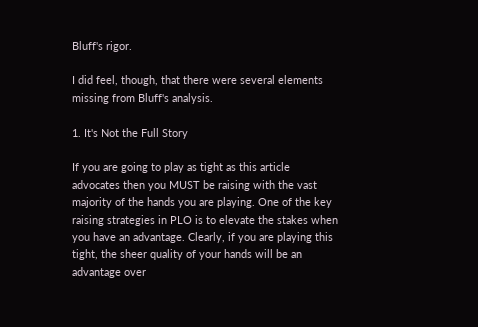Bluff's rigor.

I did feel, though, that there were several elements missing from Bluff's analysis.

1. It's Not the Full Story

If you are going to play as tight as this article advocates then you MUST be raising with the vast majority of the hands you are playing. One of the key raising strategies in PLO is to elevate the stakes when you have an advantage. Clearly, if you are playing this tight, the sheer quality of your hands will be an advantage over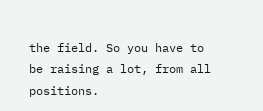the field. So you have to be raising a lot, from all positions.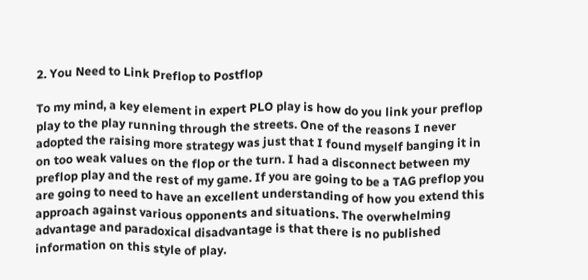2. You Need to Link Preflop to Postflop

To my mind, a key element in expert PLO play is how do you link your preflop play to the play running through the streets. One of the reasons I never adopted the raising more strategy was just that I found myself banging it in on too weak values on the flop or the turn. I had a disconnect between my preflop play and the rest of my game. If you are going to be a TAG preflop you are going to need to have an excellent understanding of how you extend this approach against various opponents and situations. The overwhelming advantage and paradoxical disadvantage is that there is no published information on this style of play.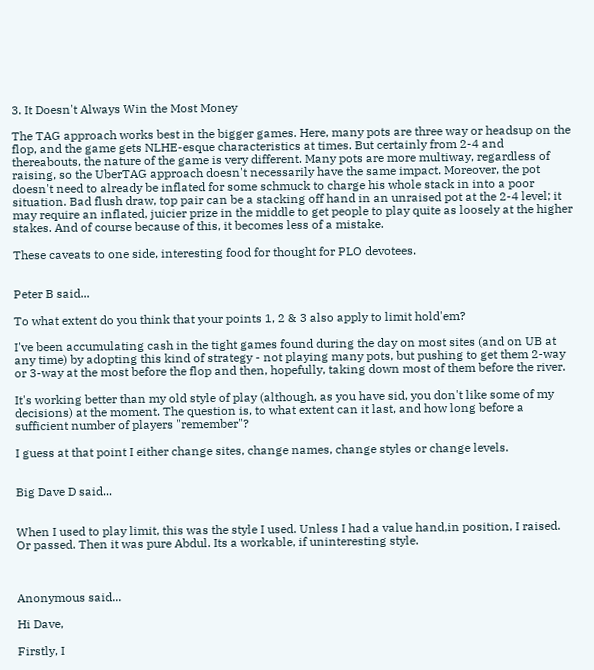3. It Doesn't Always Win the Most Money

The TAG approach works best in the bigger games. Here, many pots are three way or headsup on the flop, and the game gets NLHE-esque characteristics at times. But certainly from 2-4 and thereabouts, the nature of the game is very different. Many pots are more multiway, regardless of raising, so the UberTAG approach doesn't necessarily have the same impact. Moreover, the pot doesn't need to already be inflated for some schmuck to charge his whole stack in into a poor situation. Bad flush draw, top pair can be a stacking off hand in an unraised pot at the 2-4 level; it may require an inflated, juicier prize in the middle to get people to play quite as loosely at the higher stakes. And of course because of this, it becomes less of a mistake.

These caveats to one side, interesting food for thought for PLO devotees.


Peter B said...

To what extent do you think that your points 1, 2 & 3 also apply to limit hold'em?

I've been accumulating cash in the tight games found during the day on most sites (and on UB at any time) by adopting this kind of strategy - not playing many pots, but pushing to get them 2-way or 3-way at the most before the flop and then, hopefully, taking down most of them before the river.

It's working better than my old style of play (although, as you have sid, you don't like some of my decisions) at the moment. The question is, to what extent can it last, and how long before a sufficient number of players "remember"?

I guess at that point I either change sites, change names, change styles or change levels.


Big Dave D said...


When I used to play limit, this was the style I used. Unless I had a value hand,in position, I raised. Or passed. Then it was pure Abdul. Its a workable, if uninteresting style.



Anonymous said...

Hi Dave,

Firstly, I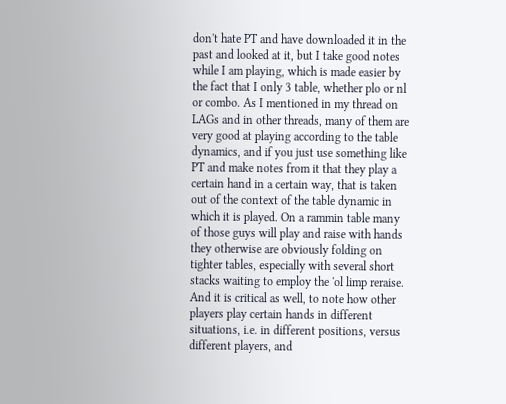don't hate PT and have downloaded it in the past and looked at it, but I take good notes while I am playing, which is made easier by the fact that I only 3 table, whether plo or nl or combo. As I mentioned in my thread on LAGs and in other threads, many of them are very good at playing according to the table dynamics, and if you just use something like PT and make notes from it that they play a certain hand in a certain way, that is taken out of the context of the table dynamic in which it is played. On a rammin table many of those guys will play and raise with hands they otherwise are obviously folding on tighter tables, especially with several short stacks waiting to employ the 'ol limp reraise. And it is critical as well, to note how other players play certain hands in different situations, i.e. in different positions, versus different players, and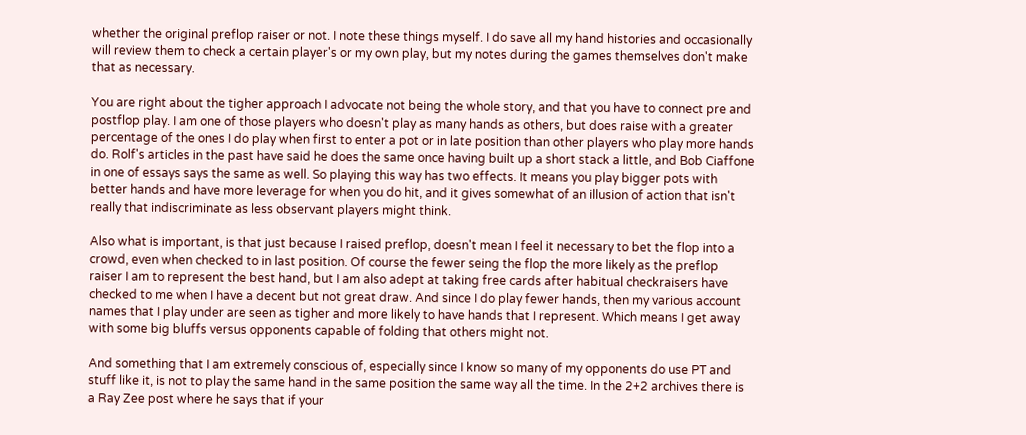whether the original preflop raiser or not. I note these things myself. I do save all my hand histories and occasionally will review them to check a certain player's or my own play, but my notes during the games themselves don't make that as necessary.

You are right about the tigher approach I advocate not being the whole story, and that you have to connect pre and postflop play. I am one of those players who doesn't play as many hands as others, but does raise with a greater percentage of the ones I do play when first to enter a pot or in late position than other players who play more hands do. Rolf's articles in the past have said he does the same once having built up a short stack a little, and Bob Ciaffone in one of essays says the same as well. So playing this way has two effects. It means you play bigger pots with better hands and have more leverage for when you do hit, and it gives somewhat of an illusion of action that isn't really that indiscriminate as less observant players might think.

Also what is important, is that just because I raised preflop, doesn't mean I feel it necessary to bet the flop into a crowd, even when checked to in last position. Of course the fewer seing the flop the more likely as the preflop raiser I am to represent the best hand, but I am also adept at taking free cards after habitual checkraisers have checked to me when I have a decent but not great draw. And since I do play fewer hands, then my various account names that I play under are seen as tigher and more likely to have hands that I represent. Which means I get away with some big bluffs versus opponents capable of folding that others might not.

And something that I am extremely conscious of, especially since I know so many of my opponents do use PT and stuff like it, is not to play the same hand in the same position the same way all the time. In the 2+2 archives there is a Ray Zee post where he says that if your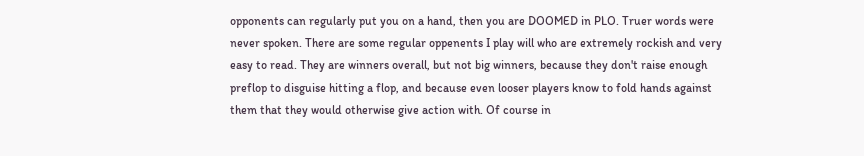opponents can regularly put you on a hand, then you are DOOMED in PLO. Truer words were never spoken. There are some regular oppenents I play will who are extremely rockish and very easy to read. They are winners overall, but not big winners, because they don't raise enough preflop to disguise hitting a flop, and because even looser players know to fold hands against them that they would otherwise give action with. Of course in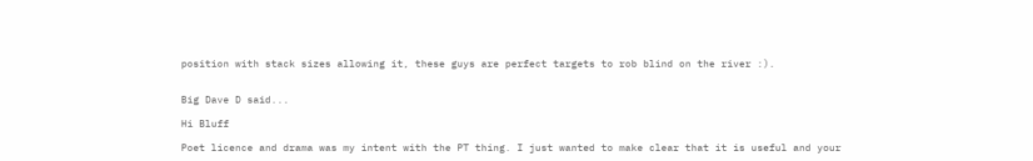position with stack sizes allowing it, these guys are perfect targets to rob blind on the river :).


Big Dave D said...

Hi Bluff

Poet licence and drama was my intent with the PT thing. I just wanted to make clear that it is useful and your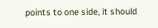points to one side, it should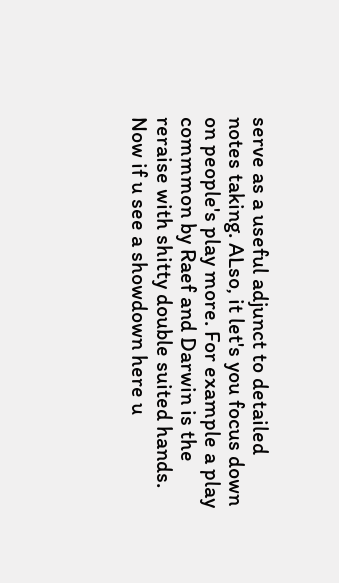serve as a useful adjunct to detailed notes taking. ALso, it let's you focus down on people's play more. For example a play commmon by Raef and Darwin is the reraise with shitty double suited hands. Now if u see a showdown here u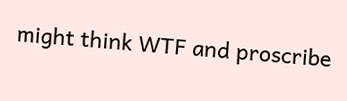might think WTF and proscribe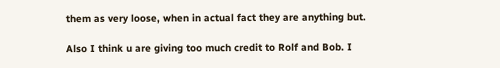them as very loose, when in actual fact they are anything but.

Also I think u are giving too much credit to Rolf and Bob. I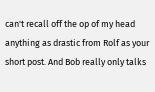can't recall off the op of my head anything as drastic from Rolf as your short post. And Bob really only talks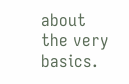about the very basics.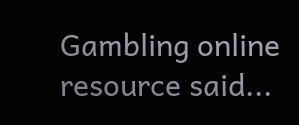Gambling online resource said...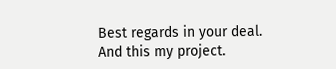Best regards in your deal.
And this my project.